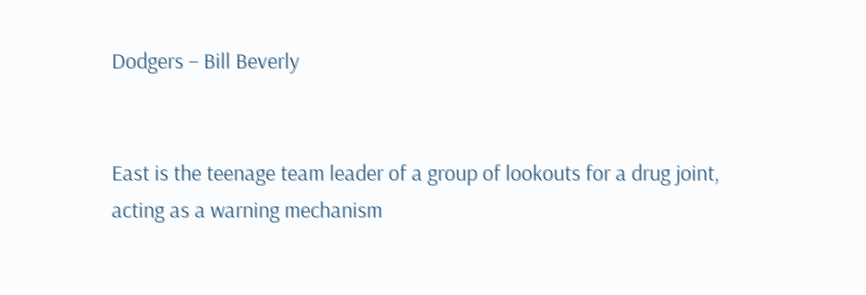Dodgers – Bill Beverly


East is the teenage team leader of a group of lookouts for a drug joint, acting as a warning mechanism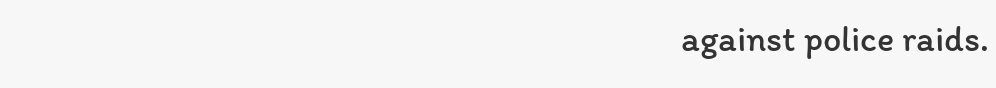against police raids.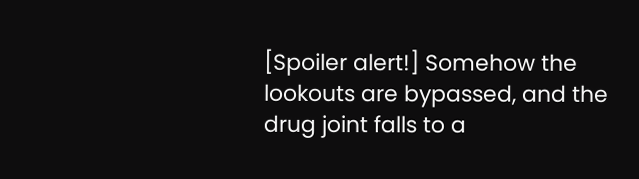[Spoiler alert!] Somehow the lookouts are bypassed, and the drug joint falls to a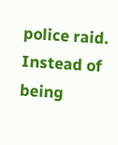police raid. Instead of being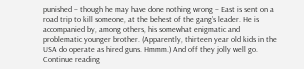punished – though he may have done nothing wrong – East is sent on a road trip to kill someone, at the behest of the gang’s leader. He is accompanied by, among others, his somewhat enigmatic and problematic younger brother. (Apparently, thirteen year old kids in the USA do operate as hired guns. Hmmm.) And off they jolly well go. Continue reading